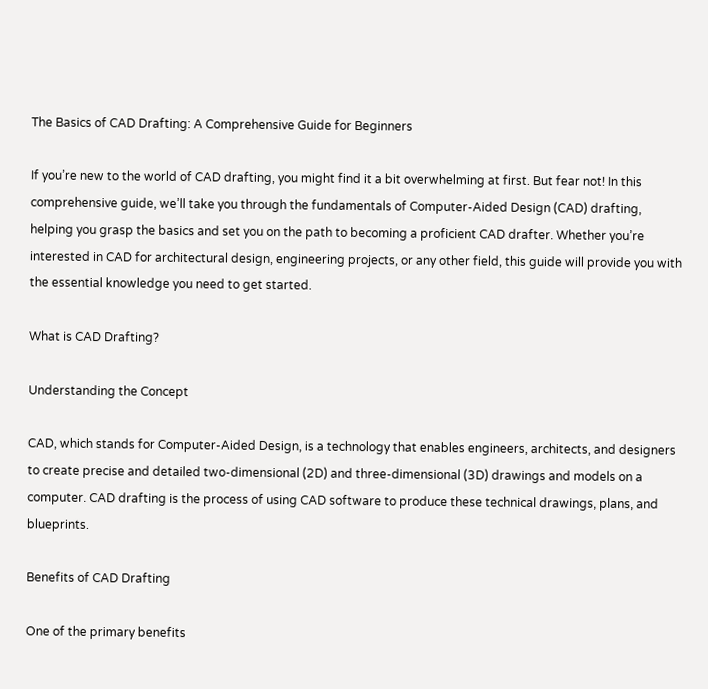The Basics of CAD Drafting: A Comprehensive Guide for Beginners

If you’re new to the world of CAD drafting, you might find it a bit overwhelming at first. But fear not! In this comprehensive guide, we’ll take you through the fundamentals of Computer-Aided Design (CAD) drafting, helping you grasp the basics and set you on the path to becoming a proficient CAD drafter. Whether you’re interested in CAD for architectural design, engineering projects, or any other field, this guide will provide you with the essential knowledge you need to get started.

What is CAD Drafting?

Understanding the Concept

CAD, which stands for Computer-Aided Design, is a technology that enables engineers, architects, and designers to create precise and detailed two-dimensional (2D) and three-dimensional (3D) drawings and models on a computer. CAD drafting is the process of using CAD software to produce these technical drawings, plans, and blueprints.

Benefits of CAD Drafting

One of the primary benefits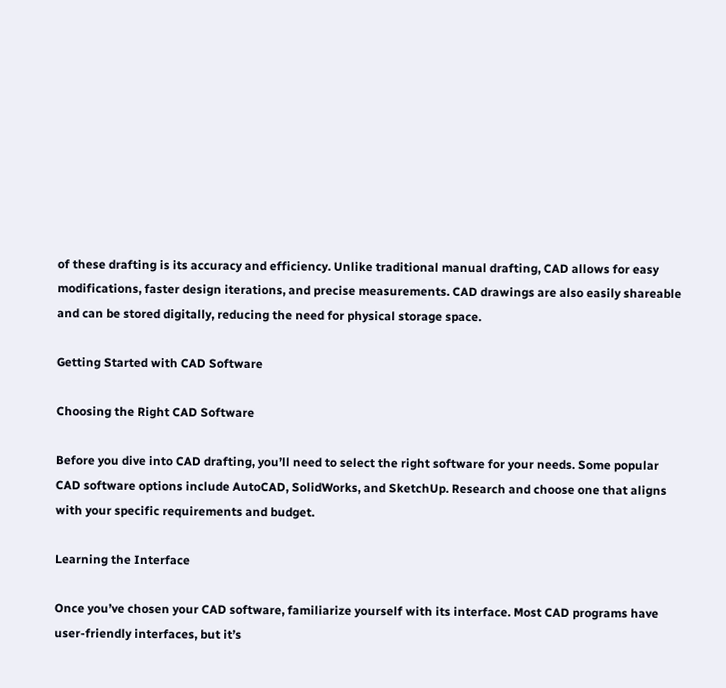of these drafting is its accuracy and efficiency. Unlike traditional manual drafting, CAD allows for easy modifications, faster design iterations, and precise measurements. CAD drawings are also easily shareable and can be stored digitally, reducing the need for physical storage space.

Getting Started with CAD Software

Choosing the Right CAD Software

Before you dive into CAD drafting, you’ll need to select the right software for your needs. Some popular CAD software options include AutoCAD, SolidWorks, and SketchUp. Research and choose one that aligns with your specific requirements and budget.

Learning the Interface

Once you’ve chosen your CAD software, familiarize yourself with its interface. Most CAD programs have user-friendly interfaces, but it’s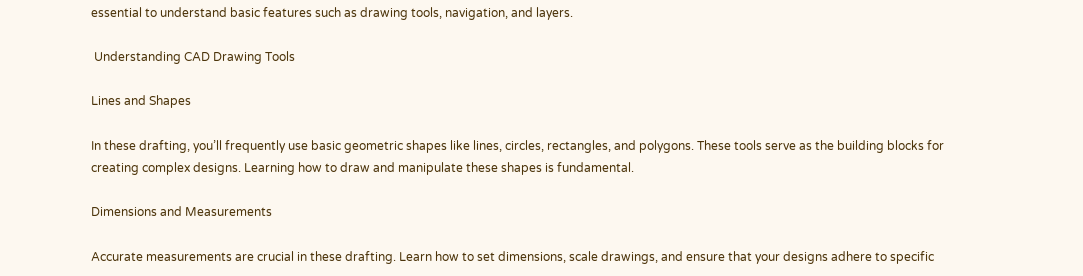essential to understand basic features such as drawing tools, navigation, and layers.

 Understanding CAD Drawing Tools

Lines and Shapes

In these drafting, you’ll frequently use basic geometric shapes like lines, circles, rectangles, and polygons. These tools serve as the building blocks for creating complex designs. Learning how to draw and manipulate these shapes is fundamental.

Dimensions and Measurements

Accurate measurements are crucial in these drafting. Learn how to set dimensions, scale drawings, and ensure that your designs adhere to specific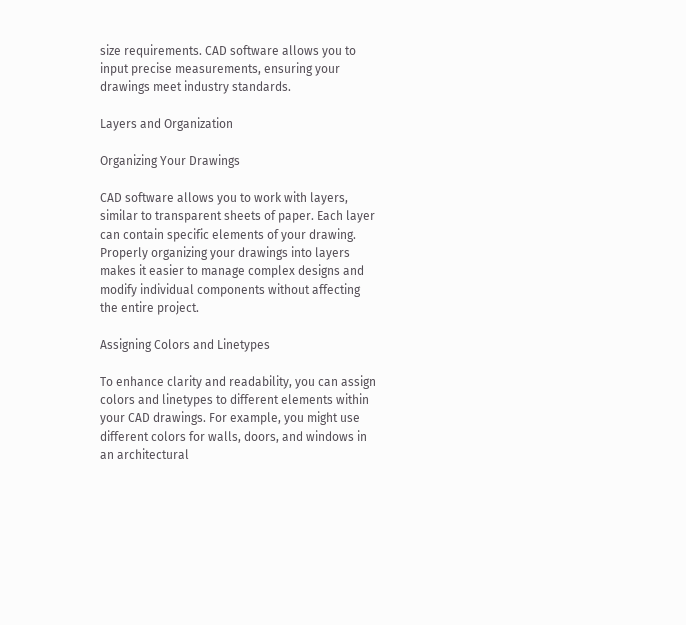size requirements. CAD software allows you to input precise measurements, ensuring your drawings meet industry standards.

Layers and Organization

Organizing Your Drawings

CAD software allows you to work with layers, similar to transparent sheets of paper. Each layer can contain specific elements of your drawing. Properly organizing your drawings into layers makes it easier to manage complex designs and modify individual components without affecting the entire project.

Assigning Colors and Linetypes

To enhance clarity and readability, you can assign colors and linetypes to different elements within your CAD drawings. For example, you might use different colors for walls, doors, and windows in an architectural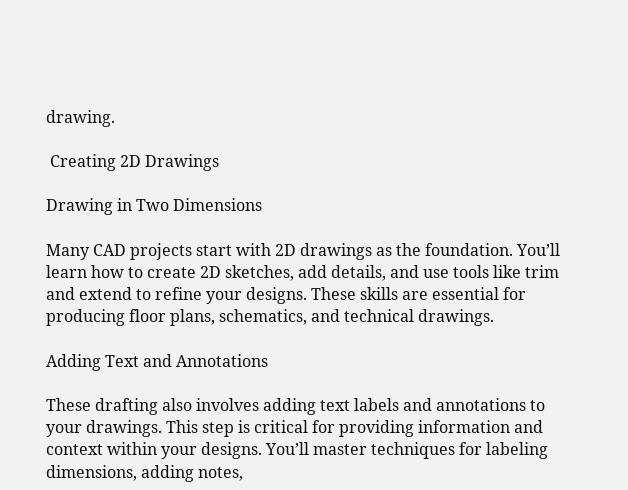drawing.

 Creating 2D Drawings

Drawing in Two Dimensions

Many CAD projects start with 2D drawings as the foundation. You’ll learn how to create 2D sketches, add details, and use tools like trim and extend to refine your designs. These skills are essential for producing floor plans, schematics, and technical drawings.

Adding Text and Annotations

These drafting also involves adding text labels and annotations to your drawings. This step is critical for providing information and context within your designs. You’ll master techniques for labeling dimensions, adding notes,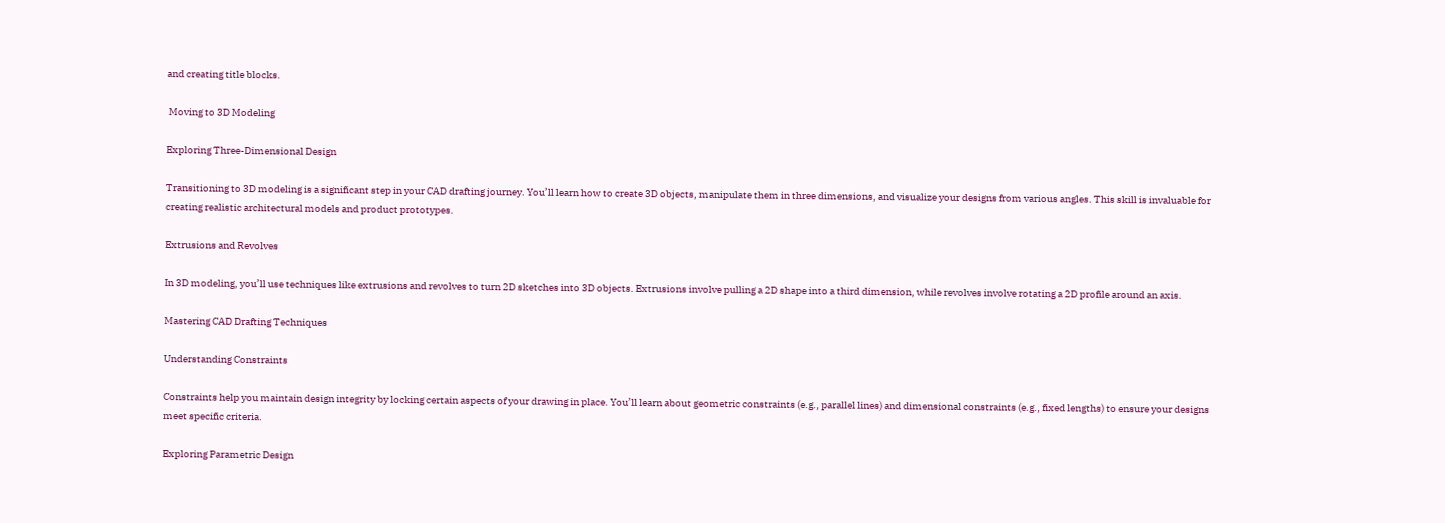and creating title blocks.

 Moving to 3D Modeling

Exploring Three-Dimensional Design

Transitioning to 3D modeling is a significant step in your CAD drafting journey. You’ll learn how to create 3D objects, manipulate them in three dimensions, and visualize your designs from various angles. This skill is invaluable for creating realistic architectural models and product prototypes.

Extrusions and Revolves

In 3D modeling, you’ll use techniques like extrusions and revolves to turn 2D sketches into 3D objects. Extrusions involve pulling a 2D shape into a third dimension, while revolves involve rotating a 2D profile around an axis.

Mastering CAD Drafting Techniques

Understanding Constraints

Constraints help you maintain design integrity by locking certain aspects of your drawing in place. You’ll learn about geometric constraints (e.g., parallel lines) and dimensional constraints (e.g., fixed lengths) to ensure your designs meet specific criteria.

Exploring Parametric Design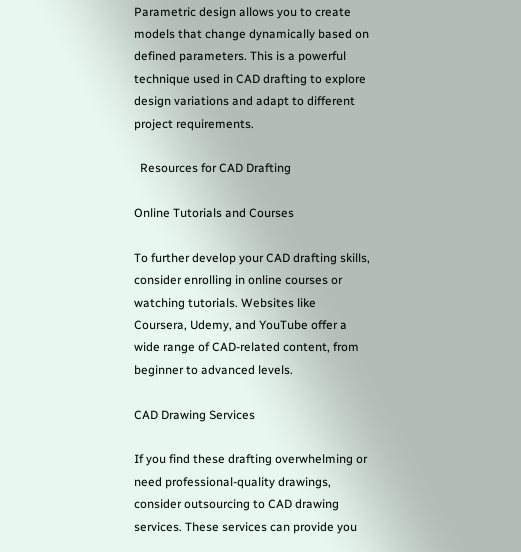Parametric design allows you to create models that change dynamically based on defined parameters. This is a powerful technique used in CAD drafting to explore design variations and adapt to different project requirements.

  Resources for CAD Drafting

Online Tutorials and Courses

To further develop your CAD drafting skills, consider enrolling in online courses or watching tutorials. Websites like Coursera, Udemy, and YouTube offer a wide range of CAD-related content, from beginner to advanced levels.

CAD Drawing Services

If you find these drafting overwhelming or need professional-quality drawings, consider outsourcing to CAD drawing services. These services can provide you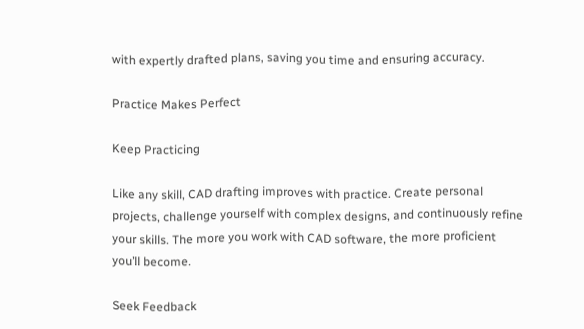with expertly drafted plans, saving you time and ensuring accuracy.

Practice Makes Perfect

Keep Practicing

Like any skill, CAD drafting improves with practice. Create personal projects, challenge yourself with complex designs, and continuously refine your skills. The more you work with CAD software, the more proficient you’ll become.

Seek Feedback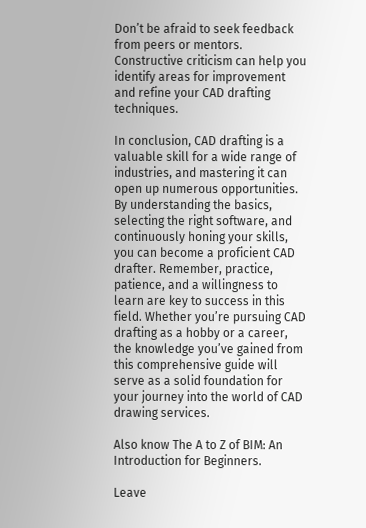Don’t be afraid to seek feedback from peers or mentors. Constructive criticism can help you identify areas for improvement and refine your CAD drafting techniques.

In conclusion, CAD drafting is a valuable skill for a wide range of industries, and mastering it can open up numerous opportunities. By understanding the basics, selecting the right software, and continuously honing your skills, you can become a proficient CAD drafter. Remember, practice, patience, and a willingness to learn are key to success in this field. Whether you’re pursuing CAD drafting as a hobby or a career, the knowledge you’ve gained from this comprehensive guide will serve as a solid foundation for your journey into the world of CAD drawing services.

Also know The A to Z of BIM: An Introduction for Beginners.

Leave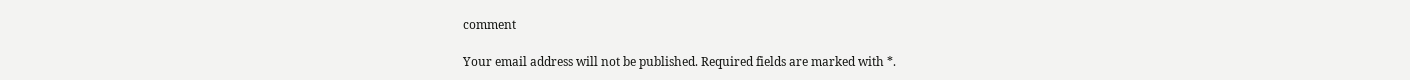comment

Your email address will not be published. Required fields are marked with *.